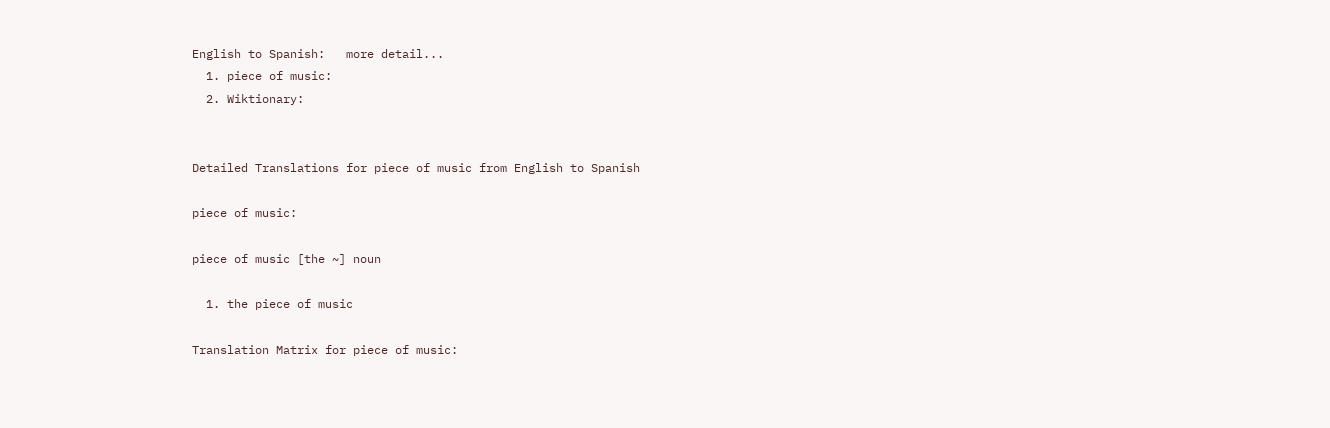English to Spanish:   more detail...
  1. piece of music:
  2. Wiktionary:


Detailed Translations for piece of music from English to Spanish

piece of music:

piece of music [the ~] noun

  1. the piece of music

Translation Matrix for piece of music: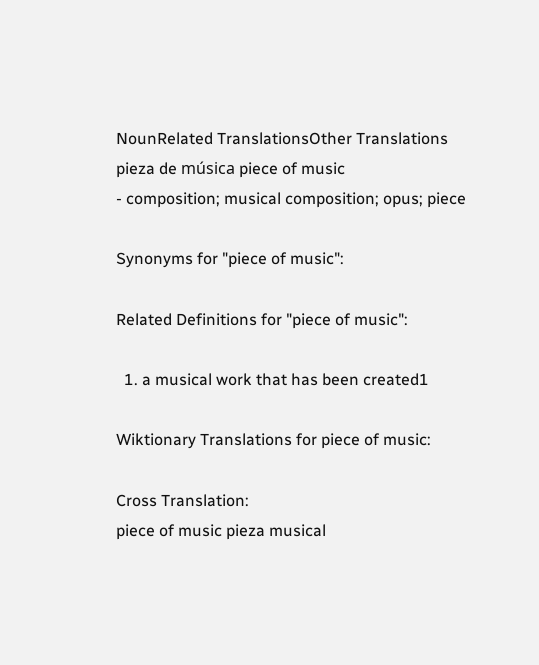NounRelated TranslationsOther Translations
pieza de música piece of music
- composition; musical composition; opus; piece

Synonyms for "piece of music":

Related Definitions for "piece of music":

  1. a musical work that has been created1

Wiktionary Translations for piece of music:

Cross Translation:
piece of music pieza musical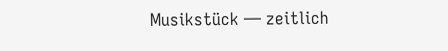Musikstück — zeitlich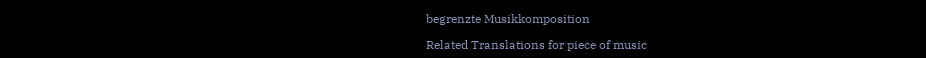begrenzte Musikkomposition

Related Translations for piece of music